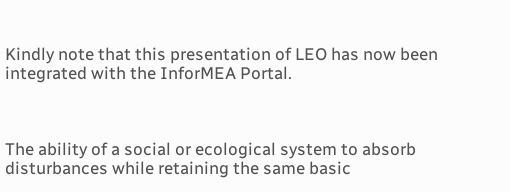Kindly note that this presentation of LEO has now been integrated with the InforMEA Portal.



The ability of a social or ecological system to absorb disturbances while retaining the same basic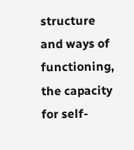structure and ways of functioning, the capacity for self-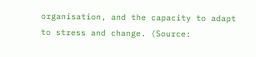organisation, and the capacity to adapt to stress and change. (Source: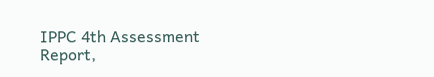IPPC 4th Assessment Report,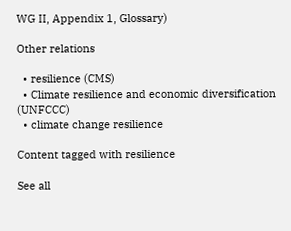WG II, Appendix 1, Glossary)

Other relations

  • resilience (CMS)
  • Climate resilience and economic diversification (UNFCCC)
  • climate change resilience

Content tagged with resilience

See all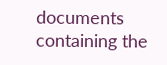documents containing the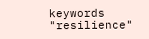keywords "resilience"